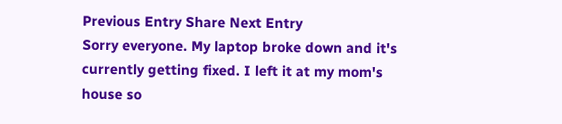Previous Entry Share Next Entry
Sorry everyone. My laptop broke down and it's currently getting fixed. I left it at my mom's house so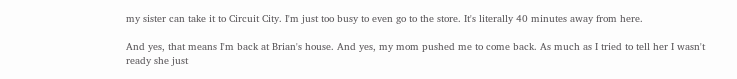my sister can take it to Circuit City. I'm just too busy to even go to the store. It's literally 40 minutes away from here.

And yes, that means I'm back at Brian's house. And yes, my mom pushed me to come back. As much as I tried to tell her I wasn't ready she just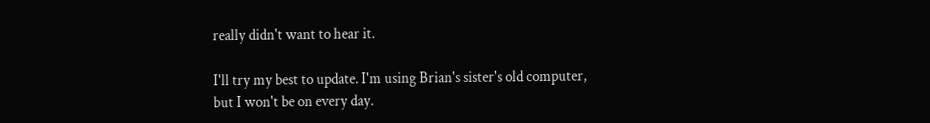really didn't want to hear it.

I'll try my best to update. I'm using Brian's sister's old computer, but I won't be on every day.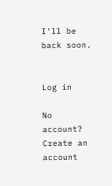I'll be back soon.


Log in

No account? Create an account